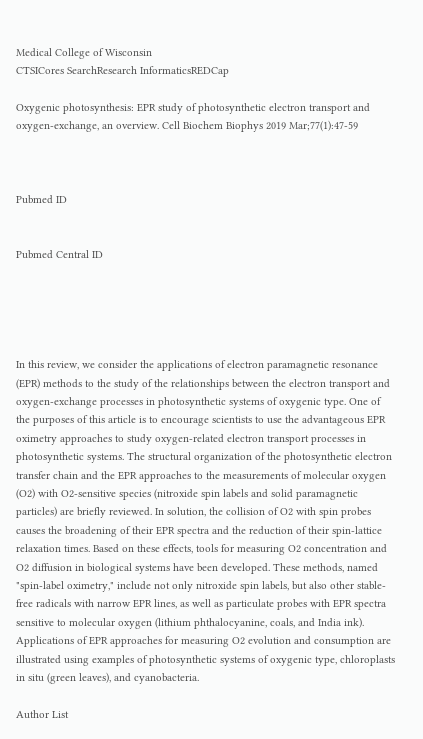Medical College of Wisconsin
CTSICores SearchResearch InformaticsREDCap

Oxygenic photosynthesis: EPR study of photosynthetic electron transport and oxygen-exchange, an overview. Cell Biochem Biophys 2019 Mar;77(1):47-59



Pubmed ID


Pubmed Central ID





In this review, we consider the applications of electron paramagnetic resonance (EPR) methods to the study of the relationships between the electron transport and oxygen-exchange processes in photosynthetic systems of oxygenic type. One of the purposes of this article is to encourage scientists to use the advantageous EPR oximetry approaches to study oxygen-related electron transport processes in photosynthetic systems. The structural organization of the photosynthetic electron transfer chain and the EPR approaches to the measurements of molecular oxygen (O2) with O2-sensitive species (nitroxide spin labels and solid paramagnetic particles) are briefly reviewed. In solution, the collision of O2 with spin probes causes the broadening of their EPR spectra and the reduction of their spin-lattice relaxation times. Based on these effects, tools for measuring O2 concentration and O2 diffusion in biological systems have been developed. These methods, named "spin-label oximetry," include not only nitroxide spin labels, but also other stable-free radicals with narrow EPR lines, as well as particulate probes with EPR spectra sensitive to molecular oxygen (lithium phthalocyanine, coals, and India ink). Applications of EPR approaches for measuring O2 evolution and consumption are illustrated using examples of photosynthetic systems of oxygenic type, chloroplasts in situ (green leaves), and cyanobacteria.

Author List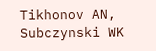Tikhonov AN, Subczynski WK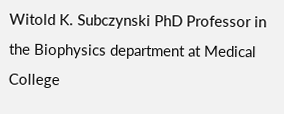Witold K. Subczynski PhD Professor in the Biophysics department at Medical College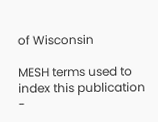of Wisconsin

MESH terms used to index this publication -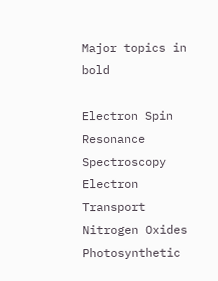Major topics in bold

Electron Spin Resonance Spectroscopy
Electron Transport
Nitrogen Oxides
Photosynthetic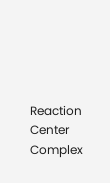Reaction Center Complex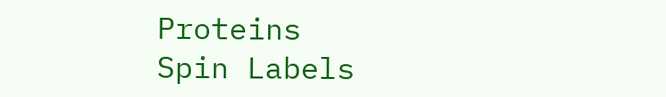Proteins
Spin Labels